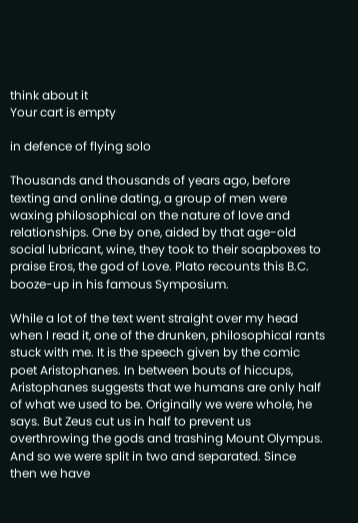think about it
Your cart is empty

in defence of flying solo

Thousands and thousands of years ago, before texting and online dating, a group of men were waxing philosophical on the nature of love and relationships. One by one, aided by that age-old social lubricant, wine, they took to their soapboxes to praise Eros, the god of Love. Plato recounts this B.C. booze-up in his famous Symposium.

While a lot of the text went straight over my head when I read it, one of the drunken, philosophical rants stuck with me. It is the speech given by the comic poet Aristophanes. In between bouts of hiccups, Aristophanes suggests that we humans are only half of what we used to be. Originally we were whole, he says. But Zeus cut us in half to prevent us overthrowing the gods and trashing Mount Olympus. And so we were split in two and separated. Since then we have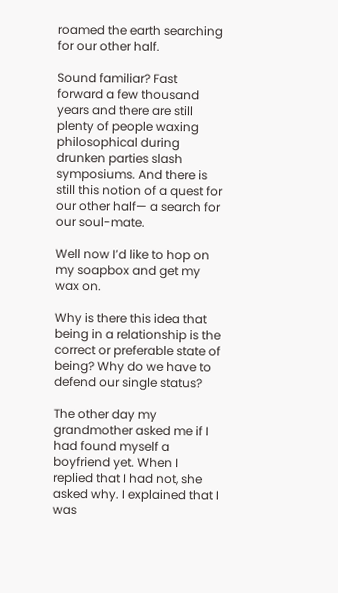roamed the earth searching for our other half.

Sound familiar? Fast forward a few thousand years and there are still plenty of people waxing philosophical during drunken parties slash symposiums. And there is still this notion of a quest for our other half— a search for our soul-mate.

Well now I’d like to hop on my soapbox and get my wax on.

Why is there this idea that being in a relationship is the correct or preferable state of being? Why do we have to defend our single status?

The other day my grandmother asked me if I had found myself a boyfriend yet. When I replied that I had not, she asked why. I explained that I was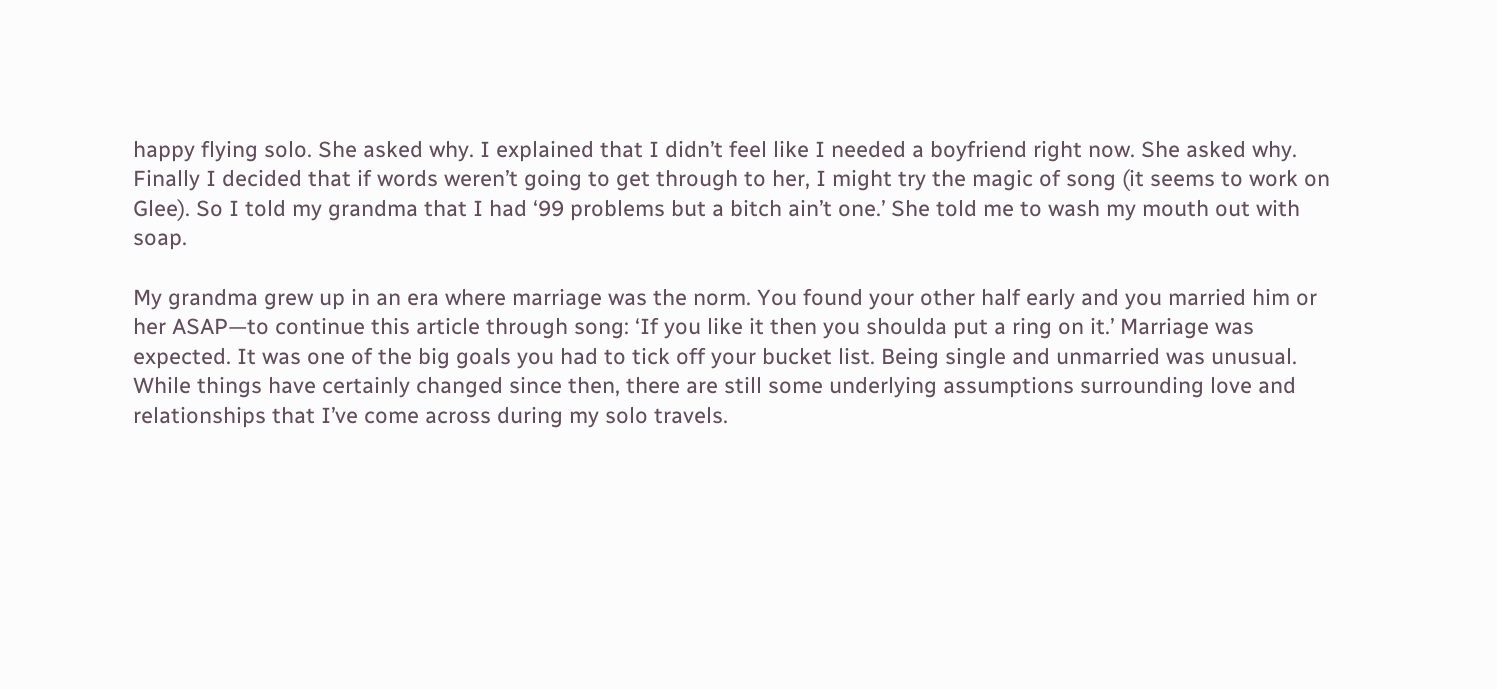happy flying solo. She asked why. I explained that I didn’t feel like I needed a boyfriend right now. She asked why. Finally I decided that if words weren’t going to get through to her, I might try the magic of song (it seems to work on Glee). So I told my grandma that I had ‘99 problems but a bitch ain’t one.’ She told me to wash my mouth out with soap.

My grandma grew up in an era where marriage was the norm. You found your other half early and you married him or her ASAP—to continue this article through song: ‘If you like it then you shoulda put a ring on it.’ Marriage was expected. It was one of the big goals you had to tick off your bucket list. Being single and unmarried was unusual. While things have certainly changed since then, there are still some underlying assumptions surrounding love and relationships that I’ve come across during my solo travels.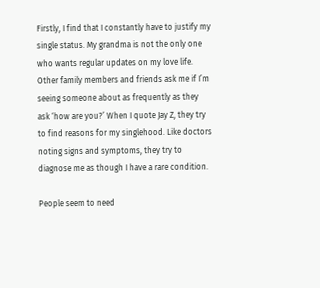Firstly, I find that I constantly have to justify my single status. My grandma is not the only one who wants regular updates on my love life. Other family members and friends ask me if I’m seeing someone about as frequently as they ask ‘how are you?’ When I quote Jay Z, they try to find reasons for my singlehood. Like doctors noting signs and symptoms, they try to diagnose me as though I have a rare condition.

People seem to need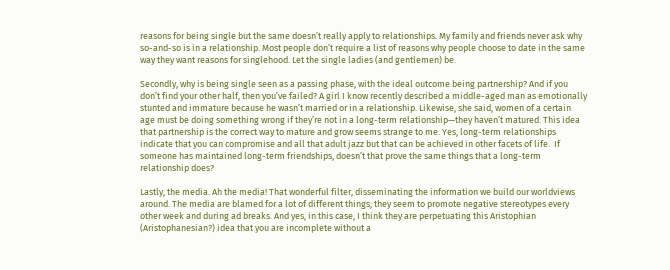reasons for being single but the same doesn’t really apply to relationships. My family and friends never ask why so-and-so is in a relationship. Most people don’t require a list of reasons why people choose to date in the same way they want reasons for singlehood. Let the single ladies (and gentlemen) be.

Secondly, why is being single seen as a passing phase, with the ideal outcome being partnership? And if you don’t find your other half, then you’ve failed? A girl I know recently described a middle-aged man as emotionally stunted and immature because he wasn’t married or in a relationship. Likewise, she said, women of a certain age must be doing something wrong if they’re not in a long-term relationship—they haven’t matured. This idea that partnership is the correct way to mature and grow seems strange to me. Yes, long-term relationships indicate that you can compromise and all that adult jazz but that can be achieved in other facets of life.  If someone has maintained long-term friendships, doesn’t that prove the same things that a long-term relationship does?

Lastly, the media. Ah the media! That wonderful filter, disseminating the information we build our worldviews around. The media are blamed for a lot of different things; they seem to promote negative stereotypes every other week and during ad breaks. And yes, in this case, I think they are perpetuating this Aristophian (Aristophanesian?) idea that you are incomplete without a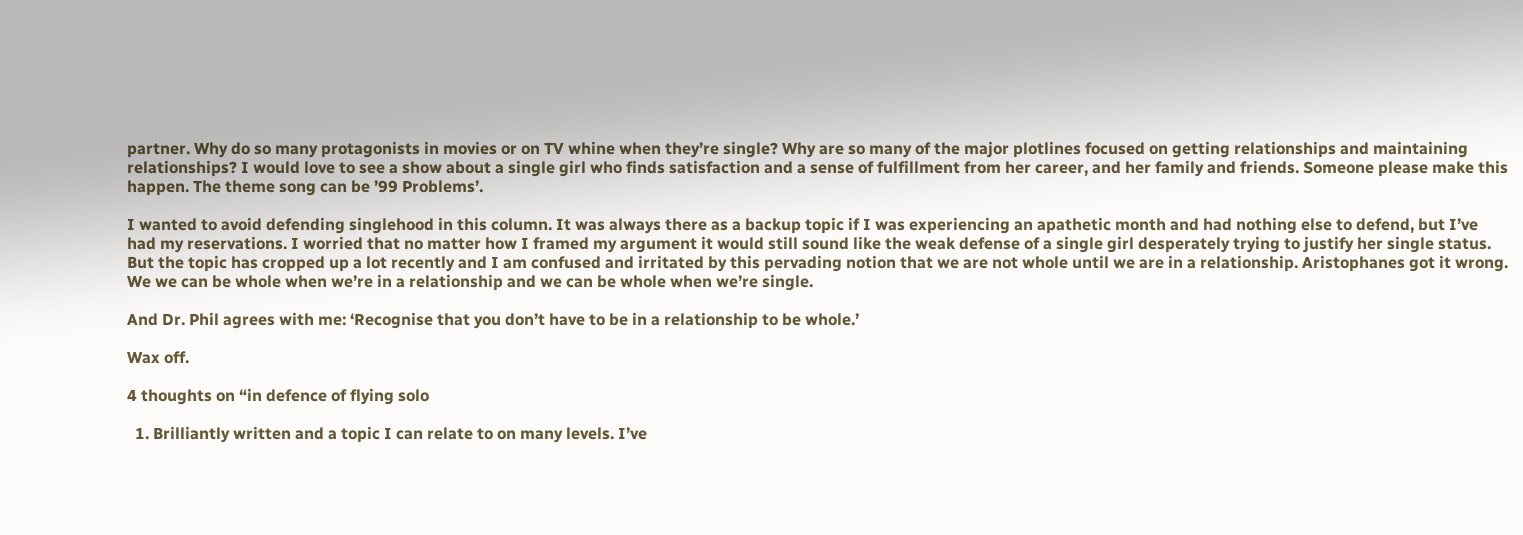partner. Why do so many protagonists in movies or on TV whine when they’re single? Why are so many of the major plotlines focused on getting relationships and maintaining relationships? I would love to see a show about a single girl who finds satisfaction and a sense of fulfillment from her career, and her family and friends. Someone please make this happen. The theme song can be ’99 Problems’.

I wanted to avoid defending singlehood in this column. It was always there as a backup topic if I was experiencing an apathetic month and had nothing else to defend, but I’ve had my reservations. I worried that no matter how I framed my argument it would still sound like the weak defense of a single girl desperately trying to justify her single status. But the topic has cropped up a lot recently and I am confused and irritated by this pervading notion that we are not whole until we are in a relationship. Aristophanes got it wrong. We we can be whole when we’re in a relationship and we can be whole when we’re single.

And Dr. Phil agrees with me: ‘Recognise that you don’t have to be in a relationship to be whole.’

Wax off.

4 thoughts on “in defence of flying solo

  1. Brilliantly written and a topic I can relate to on many levels. I’ve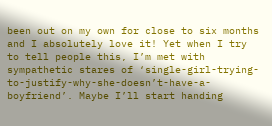been out on my own for close to six months and I absolutely love it! Yet when I try to tell people this, I’m met with sympathetic stares of ‘single-girl-trying-to-justify-why-she-doesn’t-have-a-boyfriend’. Maybe I’ll start handing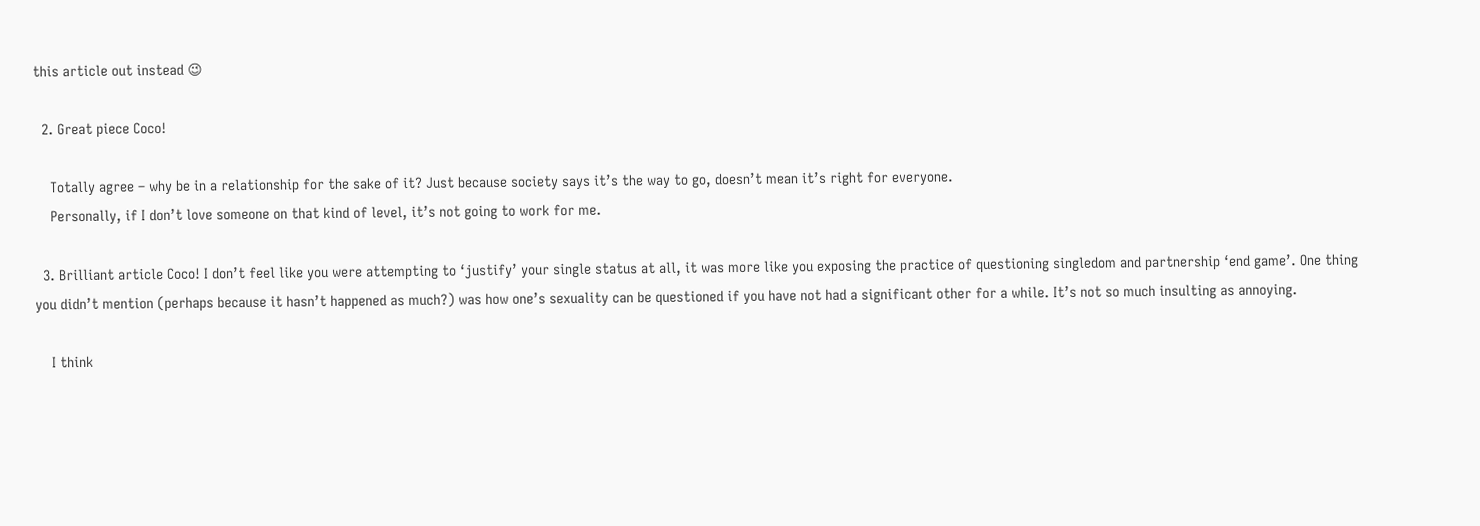this article out instead 😉

  2. Great piece Coco!

    Totally agree – why be in a relationship for the sake of it? Just because society says it’s the way to go, doesn’t mean it’s right for everyone.
    Personally, if I don’t love someone on that kind of level, it’s not going to work for me.

  3. Brilliant article Coco! I don’t feel like you were attempting to ‘justify’ your single status at all, it was more like you exposing the practice of questioning singledom and partnership ‘end game’. One thing you didn’t mention (perhaps because it hasn’t happened as much?) was how one’s sexuality can be questioned if you have not had a significant other for a while. It’s not so much insulting as annoying.

    I think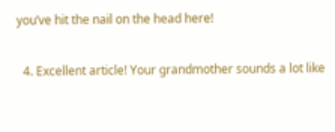you’ve hit the nail on the head here!

  4. Excellent article! Your grandmother sounds a lot like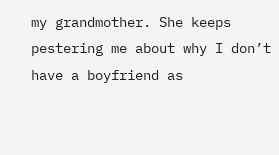my grandmother. She keeps pestering me about why I don’t have a boyfriend as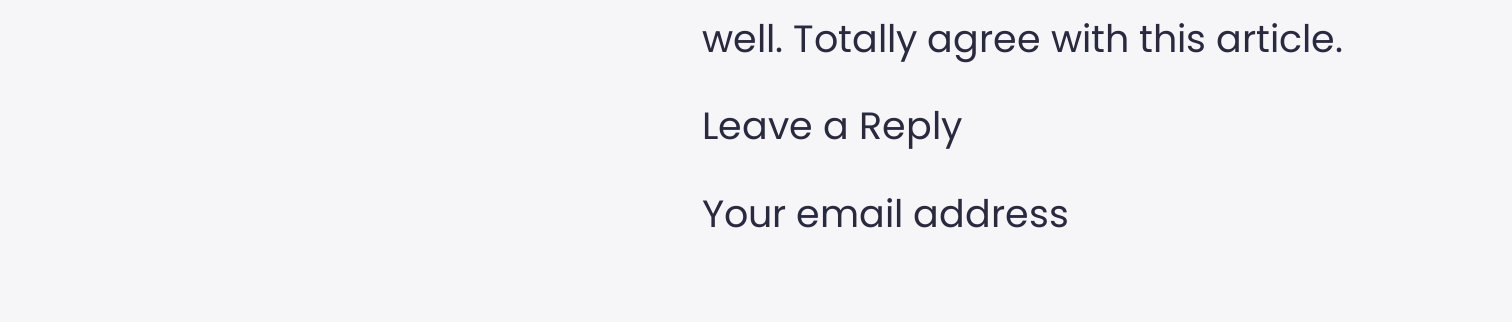well. Totally agree with this article.

Leave a Reply

Your email address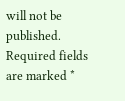will not be published. Required fields are marked *